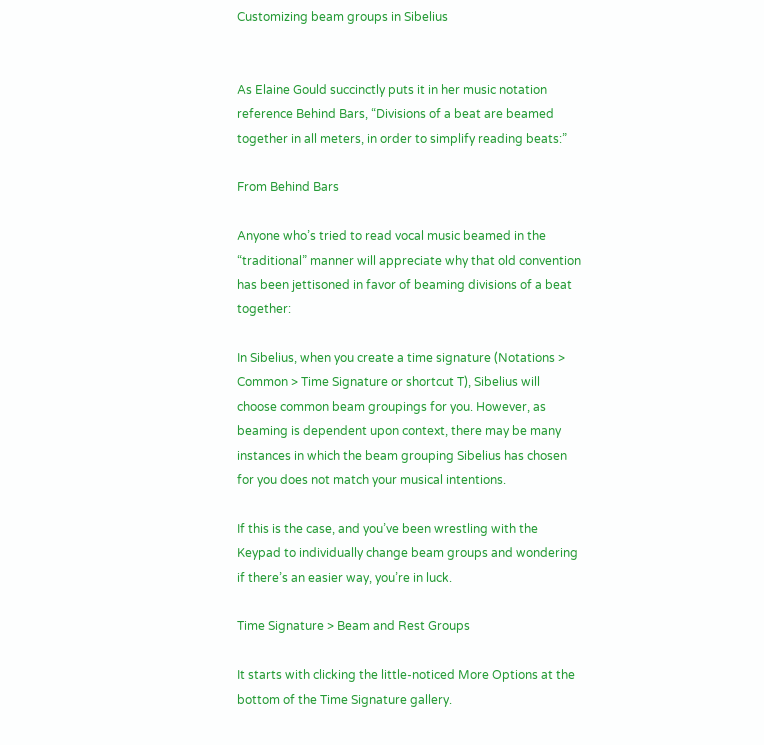Customizing beam groups in Sibelius


As Elaine Gould succinctly puts it in her music notation reference Behind Bars, “Divisions of a beat are beamed together in all meters, in order to simplify reading beats:”

From Behind Bars

Anyone who’s tried to read vocal music beamed in the “traditional” manner will appreciate why that old convention has been jettisoned in favor of beaming divisions of a beat together:

In Sibelius, when you create a time signature (Notations > Common > Time Signature or shortcut T), Sibelius will choose common beam groupings for you. However, as beaming is dependent upon context, there may be many instances in which the beam grouping Sibelius has chosen for you does not match your musical intentions.

If this is the case, and you’ve been wrestling with the Keypad to individually change beam groups and wondering if there’s an easier way, you’re in luck.

Time Signature > Beam and Rest Groups

It starts with clicking the little-noticed More Options at the bottom of the Time Signature gallery.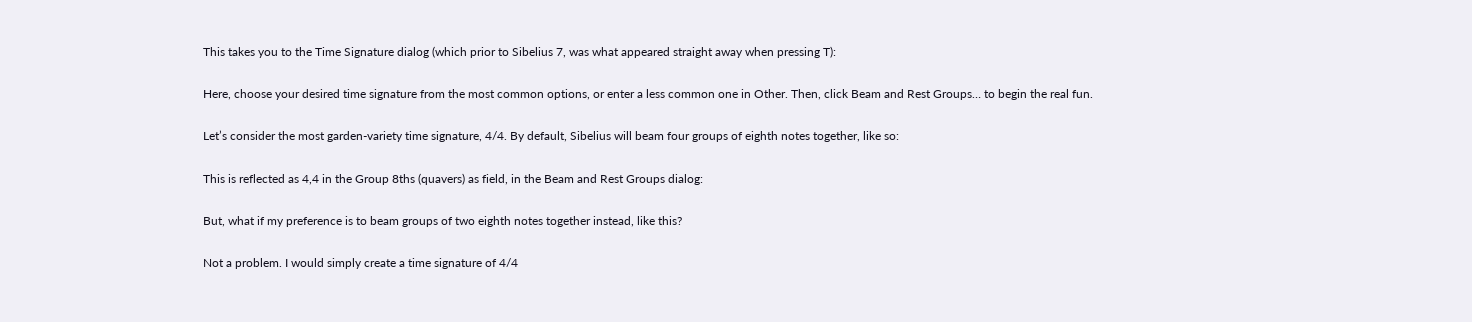This takes you to the Time Signature dialog (which prior to Sibelius 7, was what appeared straight away when pressing T):

Here, choose your desired time signature from the most common options, or enter a less common one in Other. Then, click Beam and Rest Groups… to begin the real fun.

Let’s consider the most garden-variety time signature, 4/4. By default, Sibelius will beam four groups of eighth notes together, like so:

This is reflected as 4,4 in the Group 8ths (quavers) as field, in the Beam and Rest Groups dialog:

But, what if my preference is to beam groups of two eighth notes together instead, like this?

Not a problem. I would simply create a time signature of 4/4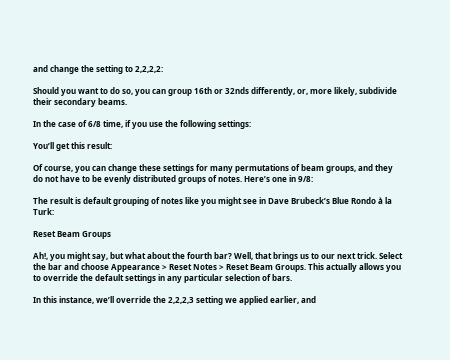and change the setting to 2,2,2,2:

Should you want to do so, you can group 16th or 32nds differently, or, more likely, subdivide their secondary beams.

In the case of 6/8 time, if you use the following settings:

You’ll get this result:

Of course, you can change these settings for many permutations of beam groups, and they do not have to be evenly distributed groups of notes. Here’s one in 9/8:

The result is default grouping of notes like you might see in Dave Brubeck’s Blue Rondo à la Turk:

Reset Beam Groups

Ah!, you might say, but what about the fourth bar? Well, that brings us to our next trick. Select the bar and choose Appearance > Reset Notes > Reset Beam Groups. This actually allows you to override the default settings in any particular selection of bars.

In this instance, we’ll override the 2,2,2,3 setting we applied earlier, and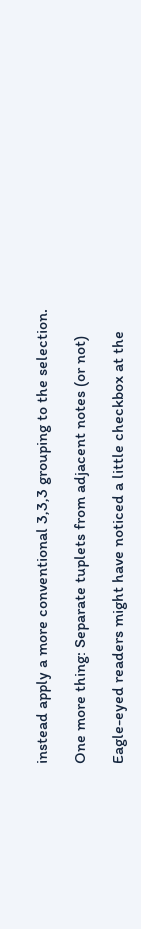instead apply a more conventional 3,3,3 grouping to the selection.

One more thing: Separate tuplets from adjacent notes (or not)

Eagle-eyed readers might have noticed a little checkbox at the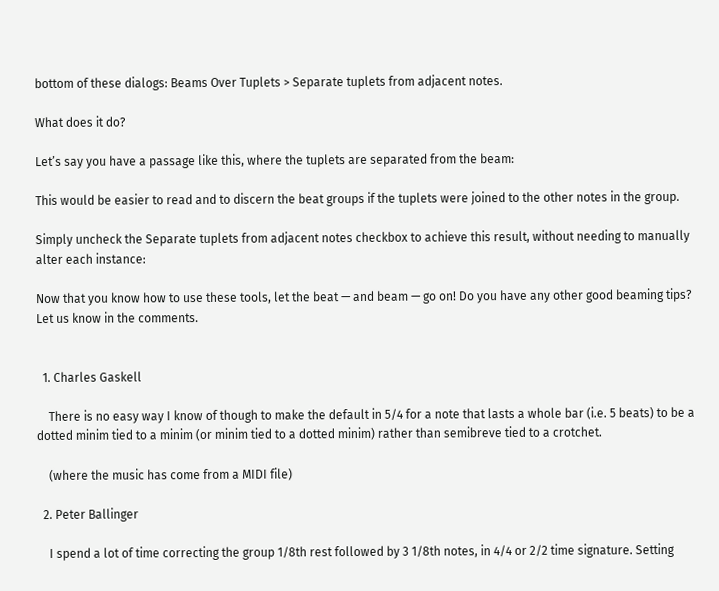bottom of these dialogs: Beams Over Tuplets > Separate tuplets from adjacent notes.

What does it do?

Let’s say you have a passage like this, where the tuplets are separated from the beam:

This would be easier to read and to discern the beat groups if the tuplets were joined to the other notes in the group.

Simply uncheck the Separate tuplets from adjacent notes checkbox to achieve this result, without needing to manually alter each instance:

Now that you know how to use these tools, let the beat — and beam — go on! Do you have any other good beaming tips? Let us know in the comments.


  1. Charles Gaskell

    There is no easy way I know of though to make the default in 5/4 for a note that lasts a whole bar (i.e. 5 beats) to be a dotted minim tied to a minim (or minim tied to a dotted minim) rather than semibreve tied to a crotchet.

    (where the music has come from a MIDI file)

  2. Peter Ballinger

    I spend a lot of time correcting the group 1/8th rest followed by 3 1/8th notes, in 4/4 or 2/2 time signature. Setting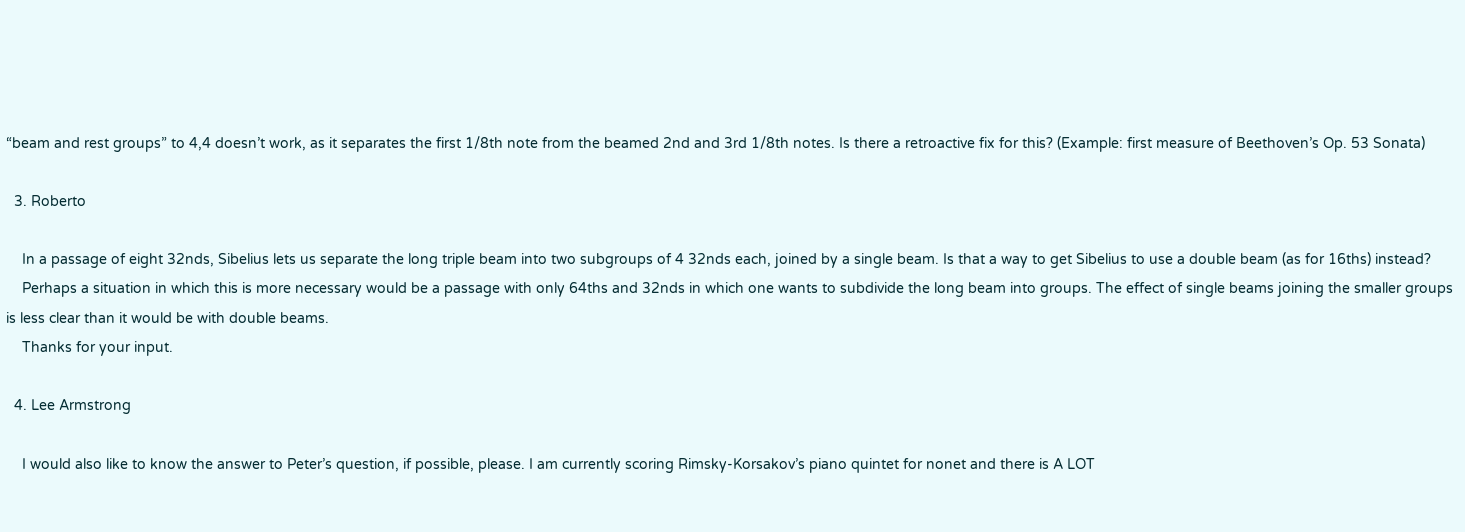“beam and rest groups” to 4,4 doesn’t work, as it separates the first 1/8th note from the beamed 2nd and 3rd 1/8th notes. Is there a retroactive fix for this? (Example: first measure of Beethoven’s Op. 53 Sonata)

  3. Roberto

    In a passage of eight 32nds, Sibelius lets us separate the long triple beam into two subgroups of 4 32nds each, joined by a single beam. Is that a way to get Sibelius to use a double beam (as for 16ths) instead?
    Perhaps a situation in which this is more necessary would be a passage with only 64ths and 32nds in which one wants to subdivide the long beam into groups. The effect of single beams joining the smaller groups is less clear than it would be with double beams.
    Thanks for your input.

  4. Lee Armstrong

    I would also like to know the answer to Peter’s question, if possible, please. I am currently scoring Rimsky-Korsakov’s piano quintet for nonet and there is A LOT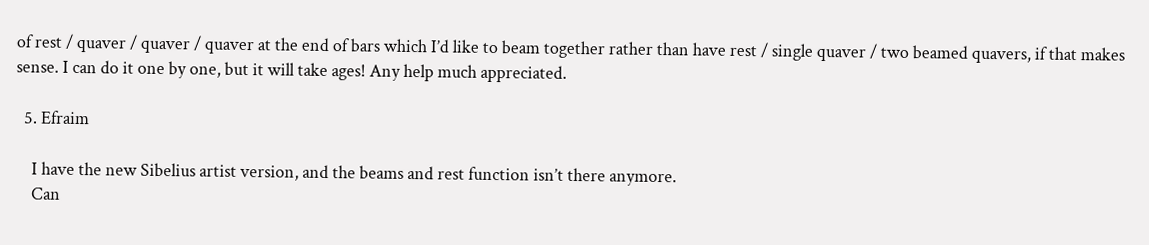of rest / quaver / quaver / quaver at the end of bars which I’d like to beam together rather than have rest / single quaver / two beamed quavers, if that makes sense. I can do it one by one, but it will take ages! Any help much appreciated.

  5. Efraim

    I have the new Sibelius artist version, and the beams and rest function isn’t there anymore.
    Can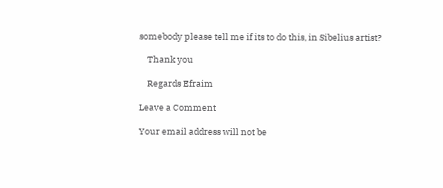somebody please tell me if its to do this, in Sibelius artist?

    Thank you

    Regards Efraim

Leave a Comment

Your email address will not be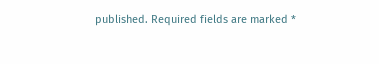published. Required fields are marked *